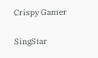Crispy Gamer

SingStar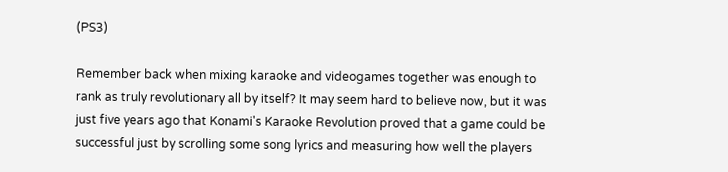(PS3)

Remember back when mixing karaoke and videogames together was enough to rank as truly revolutionary all by itself? It may seem hard to believe now, but it was just five years ago that Konami's Karaoke Revolution proved that a game could be successful just by scrolling some song lyrics and measuring how well the players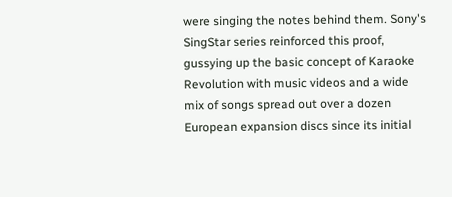were singing the notes behind them. Sony's SingStar series reinforced this proof, gussying up the basic concept of Karaoke Revolution with music videos and a wide mix of songs spread out over a dozen European expansion discs since its initial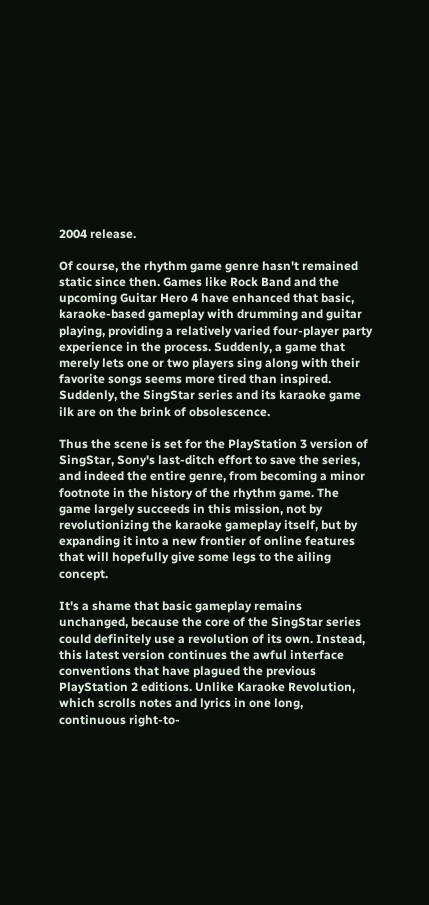2004 release.

Of course, the rhythm game genre hasn't remained static since then. Games like Rock Band and the upcoming Guitar Hero 4 have enhanced that basic, karaoke-based gameplay with drumming and guitar playing, providing a relatively varied four-player party experience in the process. Suddenly, a game that merely lets one or two players sing along with their favorite songs seems more tired than inspired. Suddenly, the SingStar series and its karaoke game ilk are on the brink of obsolescence.

Thus the scene is set for the PlayStation 3 version of SingStar, Sony's last-ditch effort to save the series, and indeed the entire genre, from becoming a minor footnote in the history of the rhythm game. The game largely succeeds in this mission, not by revolutionizing the karaoke gameplay itself, but by expanding it into a new frontier of online features that will hopefully give some legs to the ailing concept.

It's a shame that basic gameplay remains unchanged, because the core of the SingStar series could definitely use a revolution of its own. Instead, this latest version continues the awful interface conventions that have plagued the previous PlayStation 2 editions. Unlike Karaoke Revolution, which scrolls notes and lyrics in one long, continuous right-to-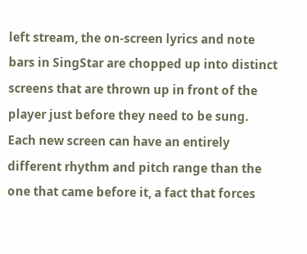left stream, the on-screen lyrics and note bars in SingStar are chopped up into distinct screens that are thrown up in front of the player just before they need to be sung. Each new screen can have an entirely different rhythm and pitch range than the one that came before it, a fact that forces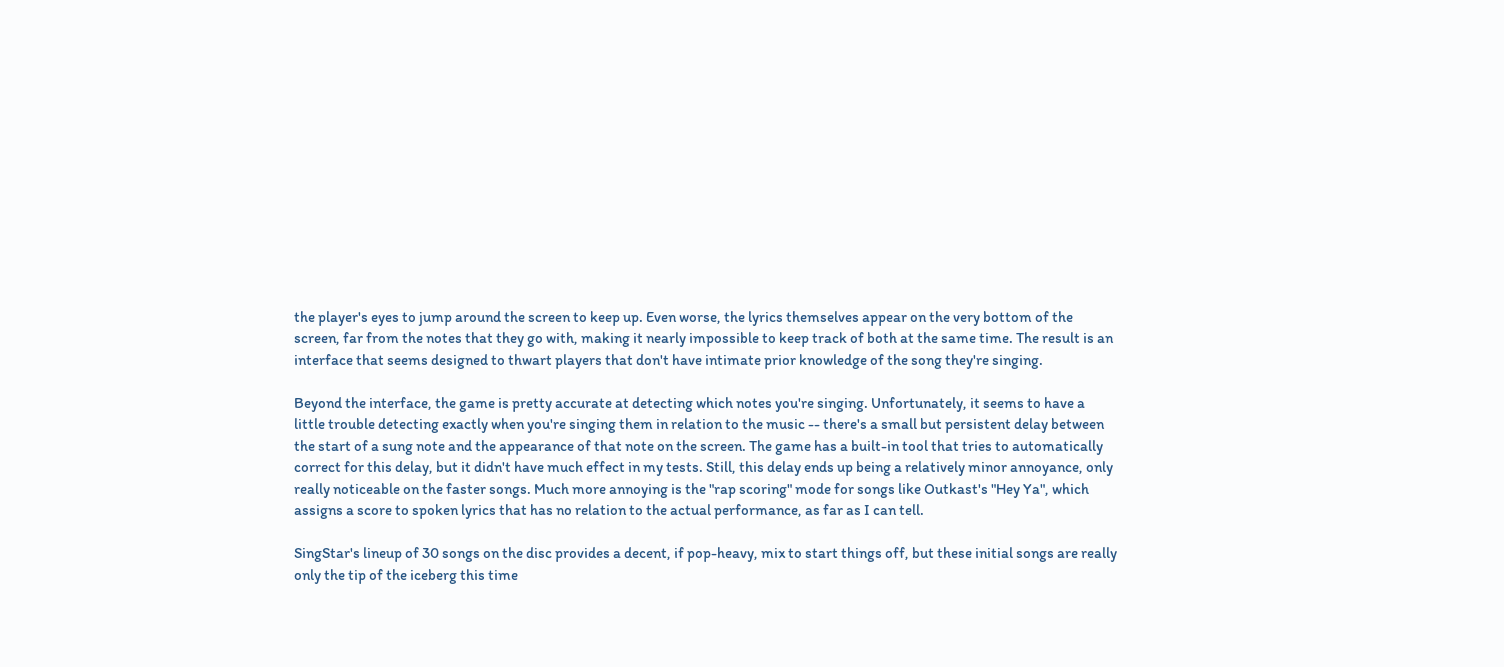the player's eyes to jump around the screen to keep up. Even worse, the lyrics themselves appear on the very bottom of the screen, far from the notes that they go with, making it nearly impossible to keep track of both at the same time. The result is an interface that seems designed to thwart players that don't have intimate prior knowledge of the song they're singing.

Beyond the interface, the game is pretty accurate at detecting which notes you're singing. Unfortunately, it seems to have a little trouble detecting exactly when you're singing them in relation to the music -- there's a small but persistent delay between the start of a sung note and the appearance of that note on the screen. The game has a built-in tool that tries to automatically correct for this delay, but it didn't have much effect in my tests. Still, this delay ends up being a relatively minor annoyance, only really noticeable on the faster songs. Much more annoying is the "rap scoring" mode for songs like Outkast's "Hey Ya", which assigns a score to spoken lyrics that has no relation to the actual performance, as far as I can tell.

SingStar's lineup of 30 songs on the disc provides a decent, if pop-heavy, mix to start things off, but these initial songs are really only the tip of the iceberg this time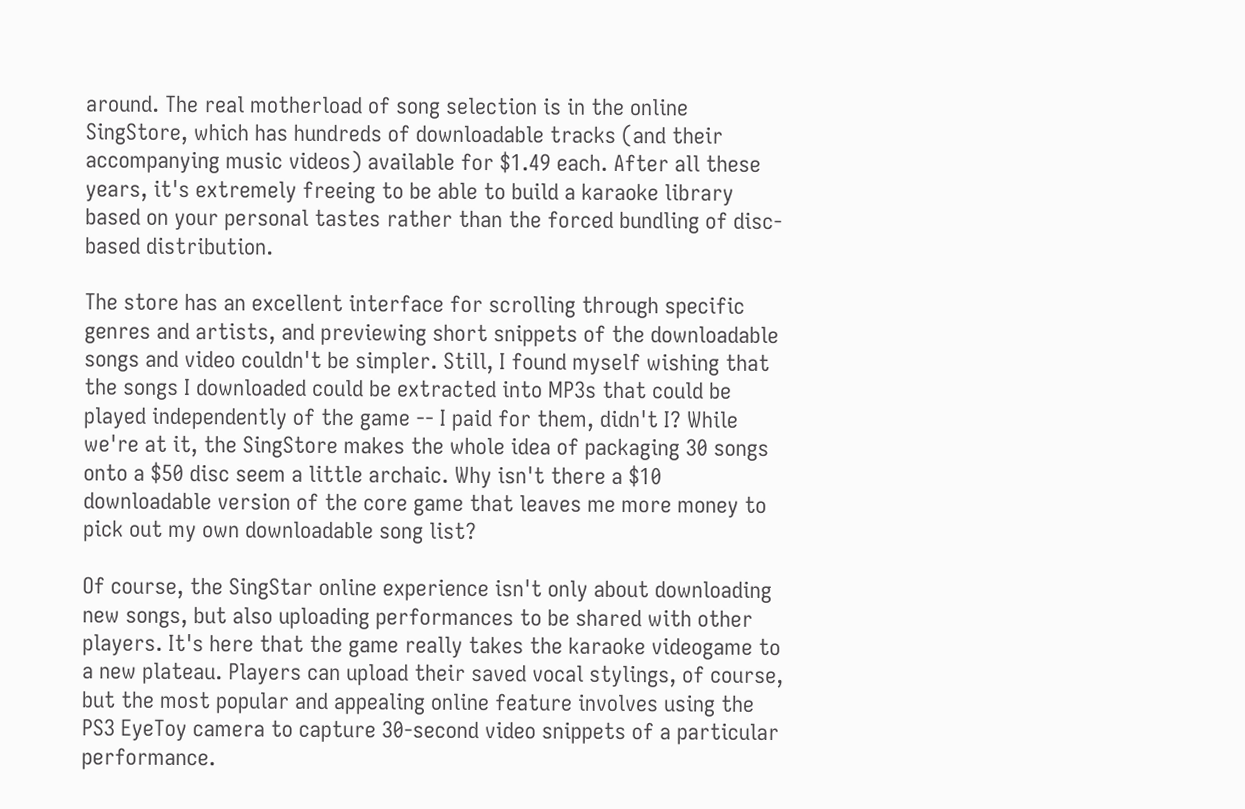around. The real motherload of song selection is in the online SingStore, which has hundreds of downloadable tracks (and their accompanying music videos) available for $1.49 each. After all these years, it's extremely freeing to be able to build a karaoke library based on your personal tastes rather than the forced bundling of disc-based distribution.

The store has an excellent interface for scrolling through specific genres and artists, and previewing short snippets of the downloadable songs and video couldn't be simpler. Still, I found myself wishing that the songs I downloaded could be extracted into MP3s that could be played independently of the game -- I paid for them, didn't I? While we're at it, the SingStore makes the whole idea of packaging 30 songs onto a $50 disc seem a little archaic. Why isn't there a $10 downloadable version of the core game that leaves me more money to pick out my own downloadable song list?

Of course, the SingStar online experience isn't only about downloading new songs, but also uploading performances to be shared with other players. It's here that the game really takes the karaoke videogame to a new plateau. Players can upload their saved vocal stylings, of course, but the most popular and appealing online feature involves using the PS3 EyeToy camera to capture 30-second video snippets of a particular performance.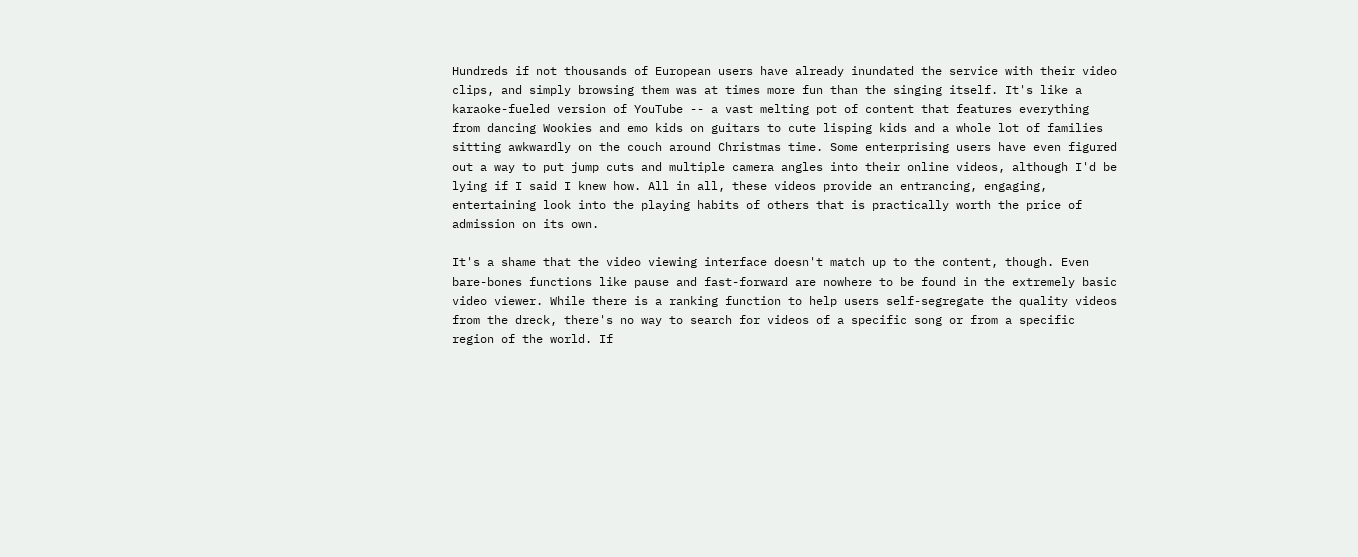Hundreds if not thousands of European users have already inundated the service with their video clips, and simply browsing them was at times more fun than the singing itself. It's like a karaoke-fueled version of YouTube -- a vast melting pot of content that features everything from dancing Wookies and emo kids on guitars to cute lisping kids and a whole lot of families sitting awkwardly on the couch around Christmas time. Some enterprising users have even figured out a way to put jump cuts and multiple camera angles into their online videos, although I'd be lying if I said I knew how. All in all, these videos provide an entrancing, engaging, entertaining look into the playing habits of others that is practically worth the price of admission on its own.

It's a shame that the video viewing interface doesn't match up to the content, though. Even bare-bones functions like pause and fast-forward are nowhere to be found in the extremely basic video viewer. While there is a ranking function to help users self-segregate the quality videos from the dreck, there's no way to search for videos of a specific song or from a specific region of the world. If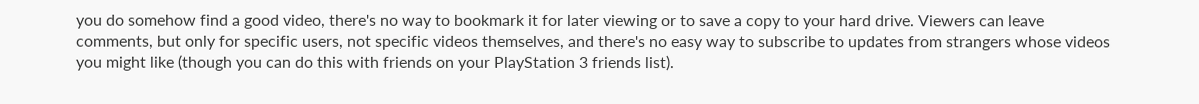you do somehow find a good video, there's no way to bookmark it for later viewing or to save a copy to your hard drive. Viewers can leave comments, but only for specific users, not specific videos themselves, and there's no easy way to subscribe to updates from strangers whose videos you might like (though you can do this with friends on your PlayStation 3 friends list).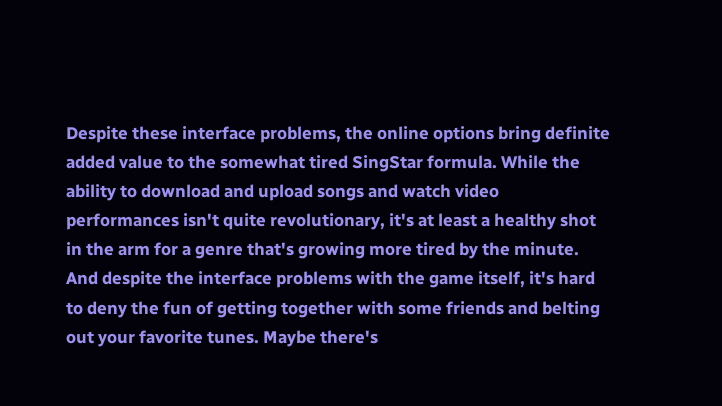Despite these interface problems, the online options bring definite added value to the somewhat tired SingStar formula. While the ability to download and upload songs and watch video performances isn't quite revolutionary, it's at least a healthy shot in the arm for a genre that's growing more tired by the minute. And despite the interface problems with the game itself, it's hard to deny the fun of getting together with some friends and belting out your favorite tunes. Maybe there's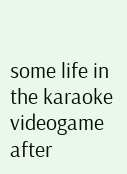some life in the karaoke videogame after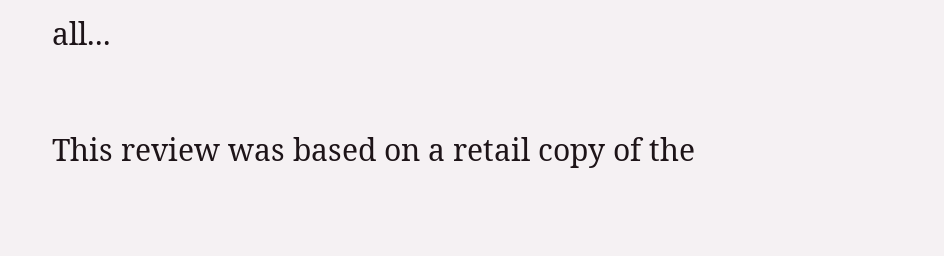all...

This review was based on a retail copy of the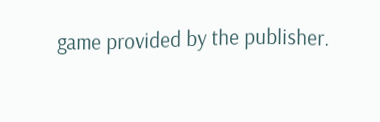game provided by the publisher.